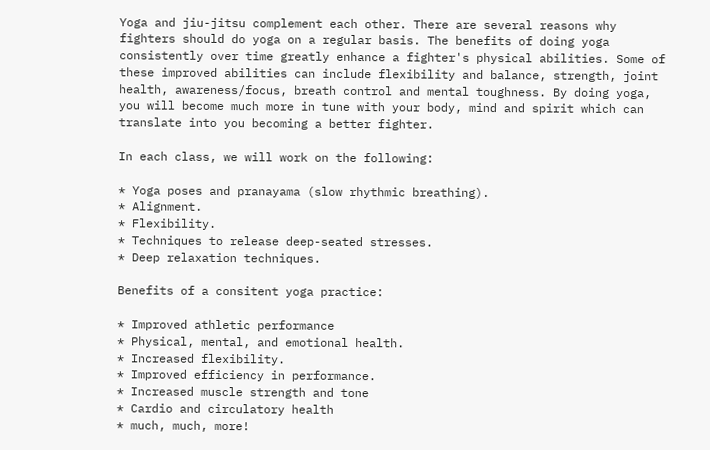Yoga and jiu-jitsu complement each other. There are several reasons why fighters should do yoga on a regular basis. The benefits of doing yoga consistently over time greatly enhance a fighter's physical abilities. Some of these improved abilities can include flexibility and balance, strength, joint health, awareness/focus, breath control and mental toughness. By doing yoga, you will become much more in tune with your body, mind and spirit which can translate into you becoming a better fighter.

In each class, we will work on the following:

* Yoga poses and pranayama (slow rhythmic breathing).
* Alignment.
* Flexibility.
* Techniques to release deep-seated stresses.
* Deep relaxation techniques.

Benefits of a consitent yoga practice:

* Improved athletic performance
* Physical, mental, and emotional health.
* Increased flexibility.
* Improved efficiency in performance.
* Increased muscle strength and tone
* Cardio and circulatory health
* much, much, more!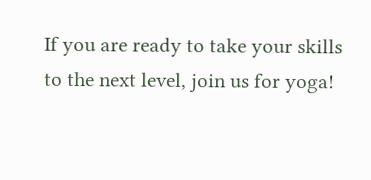If you are ready to take your skills to the next level, join us for yoga!